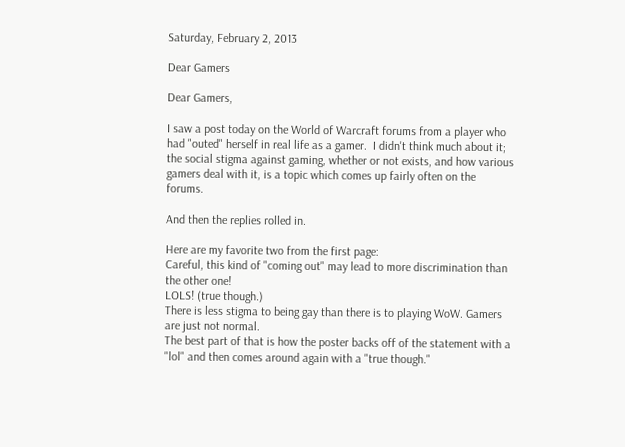Saturday, February 2, 2013

Dear Gamers

Dear Gamers,

I saw a post today on the World of Warcraft forums from a player who had "outed" herself in real life as a gamer.  I didn't think much about it; the social stigma against gaming, whether or not exists, and how various gamers deal with it, is a topic which comes up fairly often on the forums.

And then the replies rolled in.

Here are my favorite two from the first page:
Careful, this kind of "coming out" may lead to more discrimination than the other one!
LOLS! (true though.)
There is less stigma to being gay than there is to playing WoW. Gamers are just not normal.
The best part of that is how the poster backs off of the statement with a "lol" and then comes around again with a "true though."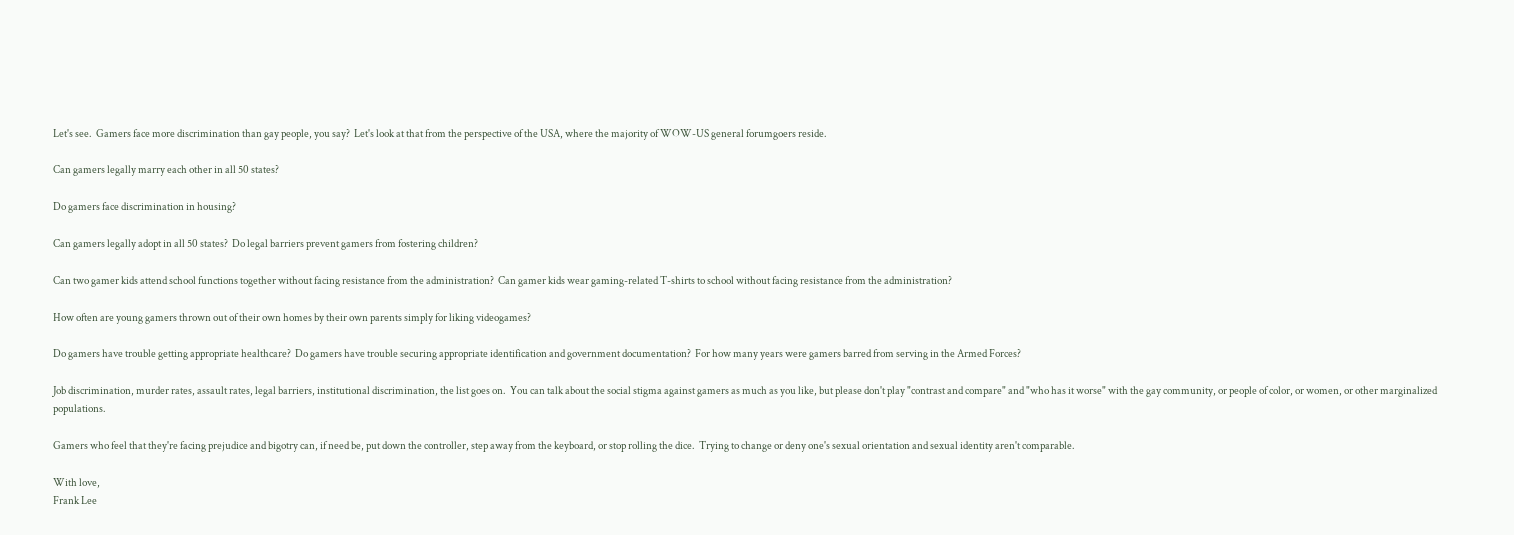Let's see.  Gamers face more discrimination than gay people, you say?  Let's look at that from the perspective of the USA, where the majority of WOW-US general forumgoers reside.

Can gamers legally marry each other in all 50 states?

Do gamers face discrimination in housing?

Can gamers legally adopt in all 50 states?  Do legal barriers prevent gamers from fostering children?

Can two gamer kids attend school functions together without facing resistance from the administration?  Can gamer kids wear gaming-related T-shirts to school without facing resistance from the administration?

How often are young gamers thrown out of their own homes by their own parents simply for liking videogames?

Do gamers have trouble getting appropriate healthcare?  Do gamers have trouble securing appropriate identification and government documentation?  For how many years were gamers barred from serving in the Armed Forces?

Job discrimination, murder rates, assault rates, legal barriers, institutional discrimination, the list goes on.  You can talk about the social stigma against gamers as much as you like, but please don't play "contrast and compare" and "who has it worse" with the gay community, or people of color, or women, or other marginalized populations.

Gamers who feel that they're facing prejudice and bigotry can, if need be, put down the controller, step away from the keyboard, or stop rolling the dice.  Trying to change or deny one's sexual orientation and sexual identity aren't comparable.

With love,
Frank Lee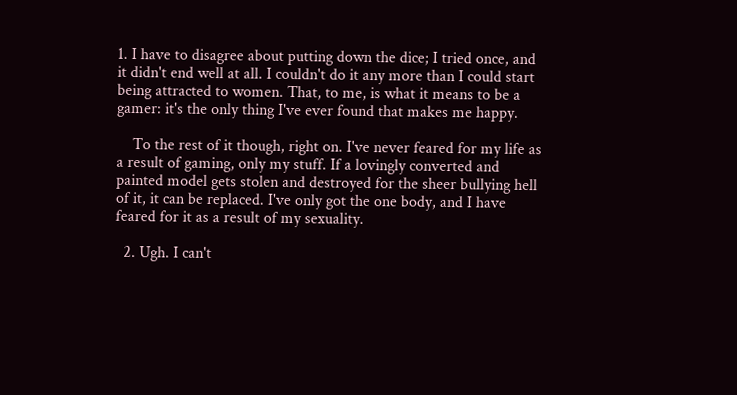1. I have to disagree about putting down the dice; I tried once, and it didn't end well at all. I couldn't do it any more than I could start being attracted to women. That, to me, is what it means to be a gamer: it's the only thing I've ever found that makes me happy.

    To the rest of it though, right on. I've never feared for my life as a result of gaming, only my stuff. If a lovingly converted and painted model gets stolen and destroyed for the sheer bullying hell of it, it can be replaced. I've only got the one body, and I have feared for it as a result of my sexuality.

  2. Ugh. I can't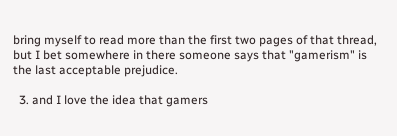bring myself to read more than the first two pages of that thread, but I bet somewhere in there someone says that "gamerism" is the last acceptable prejudice.

  3. and I love the idea that gamers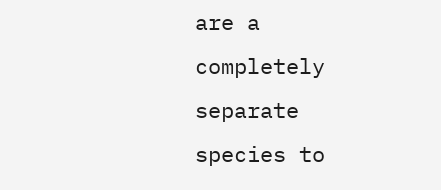are a completely separate species to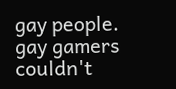gay people. gay gamers couldn't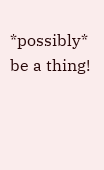*possibly* be a thing!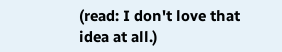(read: I don't love that idea at all.)